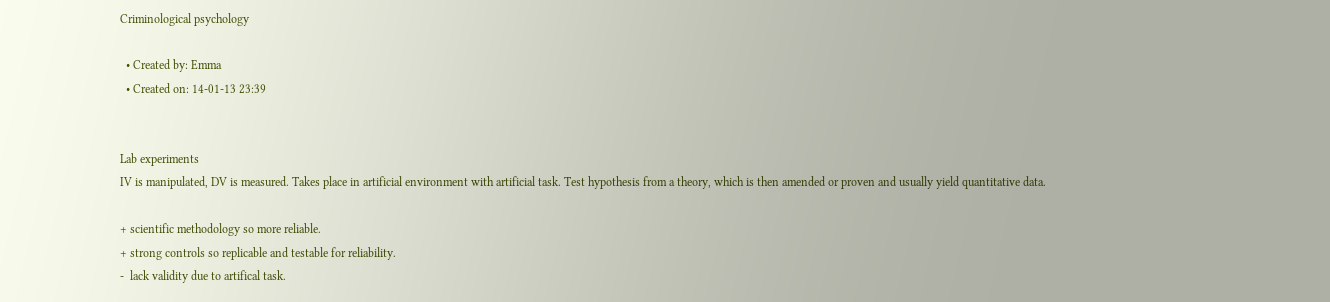Criminological psychology

  • Created by: Emma
  • Created on: 14-01-13 23:39


Lab experiments
IV is manipulated, DV is measured. Takes place in artificial environment with artificial task. Test hypothesis from a theory, which is then amended or proven and usually yield quantitative data.

+ scientific methodology so more reliable.
+ strong controls so replicable and testable for reliability.
-  lack validity due to artifical task.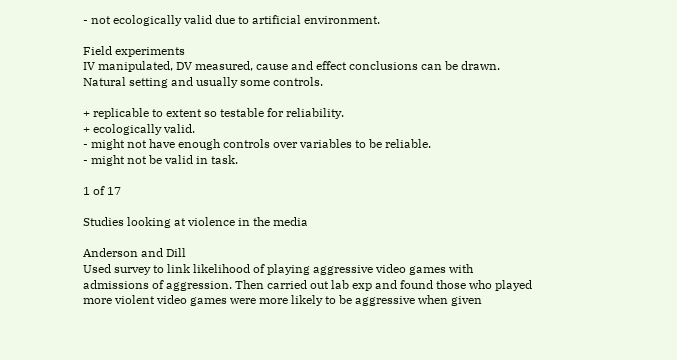- not ecologically valid due to artificial environment.

Field experiments
IV manipulated, DV measured, cause and effect conclusions can be drawn. Natural setting and usually some controls.

+ replicable to extent so testable for reliability.
+ ecologically valid.
- might not have enough controls over variables to be reliable.
- might not be valid in task.

1 of 17

Studies looking at violence in the media

Anderson and Dill
Used survey to link likelihood of playing aggressive video games with admissions of aggression. Then carried out lab exp and found those who played more violent video games were more likely to be aggressive when given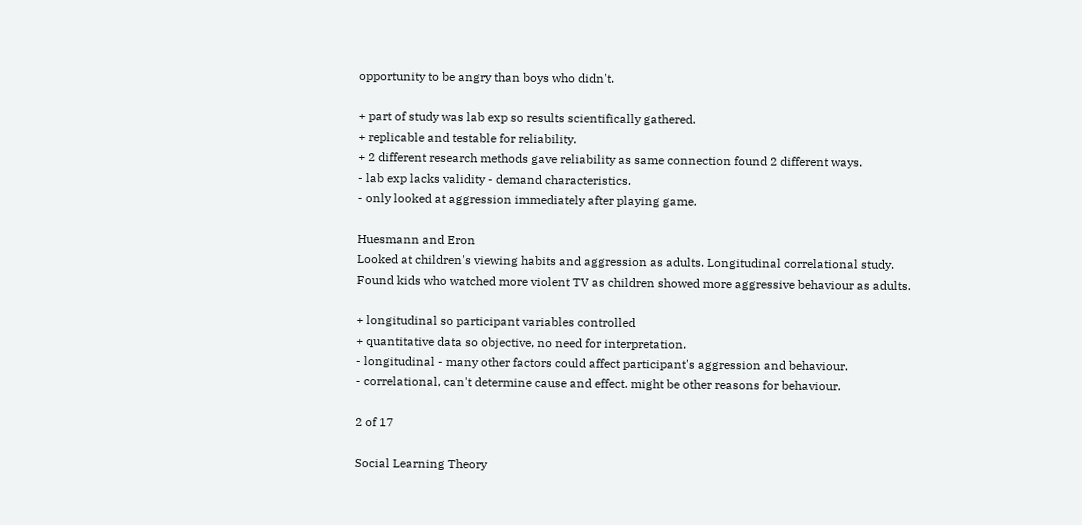opportunity to be angry than boys who didn't.

+ part of study was lab exp so results scientifically gathered.
+ replicable and testable for reliability.
+ 2 different research methods gave reliability as same connection found 2 different ways.
- lab exp lacks validity - demand characteristics.
- only looked at aggression immediately after playing game.

Huesmann and Eron
Looked at children's viewing habits and aggression as adults. Longitudinal correlational study. Found kids who watched more violent TV as children showed more aggressive behaviour as adults.

+ longitudinal so participant variables controlled
+ quantitative data so objective, no need for interpretation.
- longitudinal - many other factors could affect participant's aggression and behaviour.
- correlational, can't determine cause and effect. might be other reasons for behaviour.

2 of 17

Social Learning Theory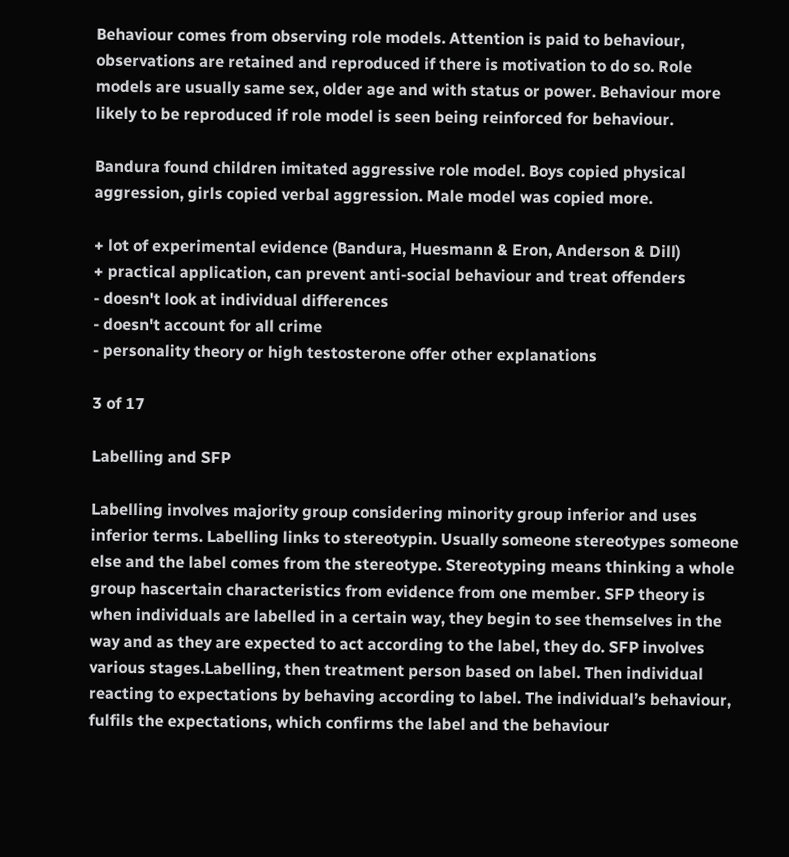Behaviour comes from observing role models. Attention is paid to behaviour, observations are retained and reproduced if there is motivation to do so. Role models are usually same sex, older age and with status or power. Behaviour more likely to be reproduced if role model is seen being reinforced for behaviour.

Bandura found children imitated aggressive role model. Boys copied physical aggression, girls copied verbal aggression. Male model was copied more.

+ lot of experimental evidence (Bandura, Huesmann & Eron, Anderson & Dill)
+ practical application, can prevent anti-social behaviour and treat offenders
- doesn't look at individual differences
- doesn't account for all crime
- personality theory or high testosterone offer other explanations

3 of 17

Labelling and SFP

Labelling involves majority group considering minority group inferior and uses inferior terms. Labelling links to stereotypin. Usually someone stereotypes someone else and the label comes from the stereotype. Stereotyping means thinking a whole group hascertain characteristics from evidence from one member. SFP theory is when individuals are labelled in a certain way, they begin to see themselves in the way and as they are expected to act according to the label, they do. SFP involves various stages.Labelling, then treatment person based on label. Then individual reacting to expectations by behaving according to label. The individual’s behaviour, fulfils the expectations, which confirms the label and the behaviour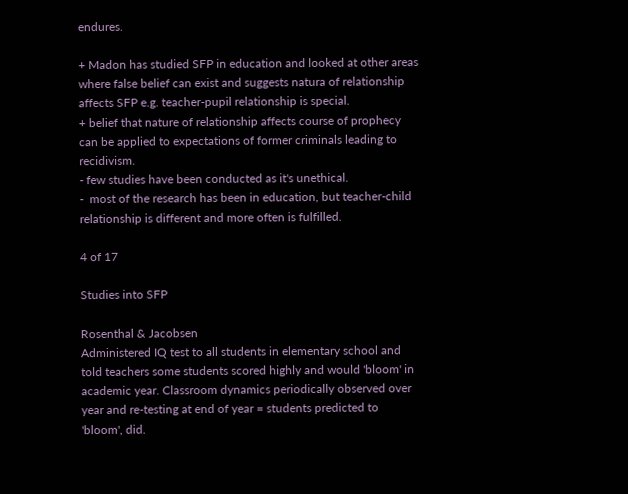endures.

+ Madon has studied SFP in education and looked at other areas where false belief can exist and suggests natura of relationship affects SFP e.g. teacher-pupil relationship is special.
+ belief that nature of relationship affects course of prophecy can be applied to expectations of former criminals leading to recidivism.
- few studies have been conducted as it's unethical.
-  most of the research has been in education, but teacher-child relationship is different and more often is fulfilled.

4 of 17

Studies into SFP

Rosenthal & Jacobsen
Administered IQ test to all students in elementary school and told teachers some students scored highly and would 'bloom' in academic year. Classroom dynamics periodically observed over year and re-testing at end of year = students predicted to 'bloom', did.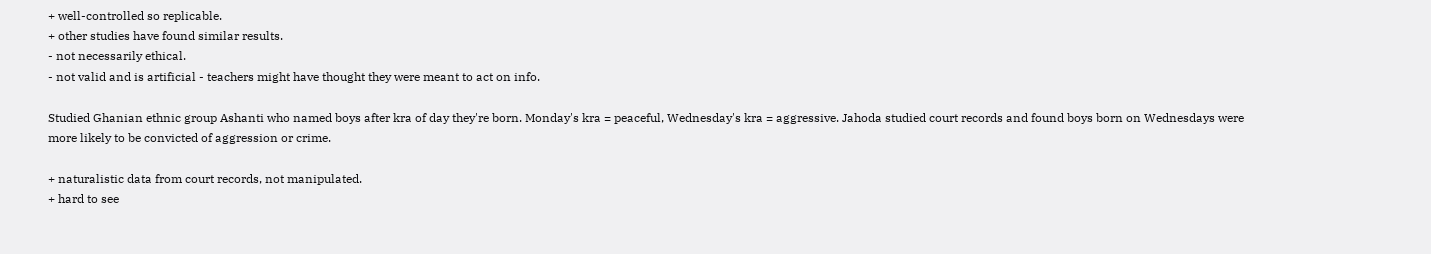+ well-controlled so replicable.
+ other studies have found similar results.
- not necessarily ethical.
- not valid and is artificial - teachers might have thought they were meant to act on info.

Studied Ghanian ethnic group Ashanti who named boys after kra of day they're born. Monday's kra = peaceful, Wednesday's kra = aggressive. Jahoda studied court records and found boys born on Wednesdays were more likely to be convicted of aggression or crime.

+ naturalistic data from court records, not manipulated.
+ hard to see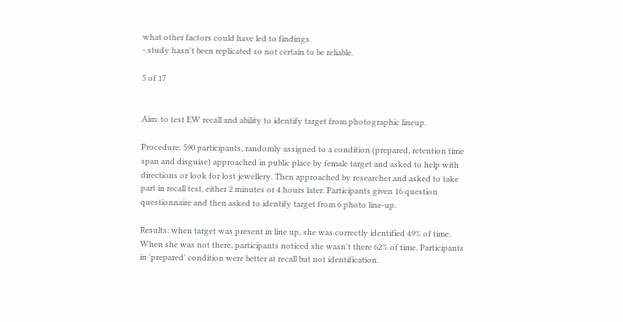what other factors could have led to findings.
- study hasn't been replicated so not certain to be reliable.

5 of 17


Aim: to test EW recall and ability to identify target from photographic lineup.

Procedure: 590 participants, randomly assigned to a condition (prepared, retention time span and disguise) approached in public place by female target and asked to help with directions or look for lost jewellery. Then approached by researcher and asked to take part in recall test, either 2 minutes or 4 hours later. Participants given 16 question questionnaire and then asked to identify target from 6 photo line-up.

Results: when target was present in line up, she was correctly identified 49% of time. When she was not there, participants noticed she wasn't there 62% of time. Participants in 'prepared' condition were better at recall but not identification.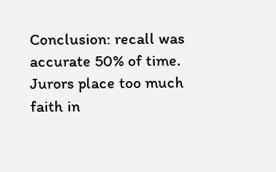Conclusion: recall was accurate 50% of time. Jurors place too much faith in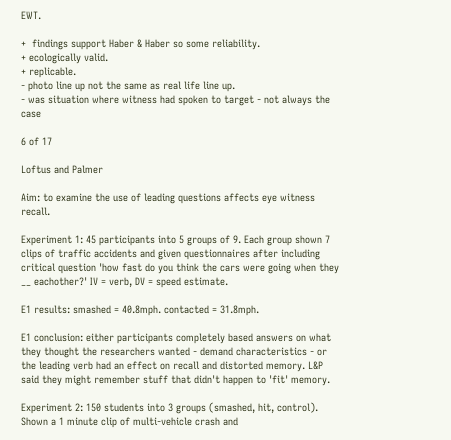EWT.

+  findings support Haber & Haber so some reliability.
+ ecologically valid.
+ replicable.
- photo line up not the same as real life line up.
- was situation where witness had spoken to target - not always the case

6 of 17

Loftus and Palmer

Aim: to examine the use of leading questions affects eye witness recall.

Experiment 1: 45 participants into 5 groups of 9. Each group shown 7 clips of traffic accidents and given questionnaires after including critical question 'how fast do you think the cars were going when they __ eachother?' IV = verb, DV = speed estimate.

E1 results: smashed = 40.8mph. contacted = 31.8mph.

E1 conclusion: either participants completely based answers on what they thought the researchers wanted - demand characteristics - or the leading verb had an effect on recall and distorted memory. L&P said they might remember stuff that didn't happen to 'fit' memory.

Experiment 2: 150 students into 3 groups (smashed, hit, control). Shown a 1 minute clip of multi-vehicle crash and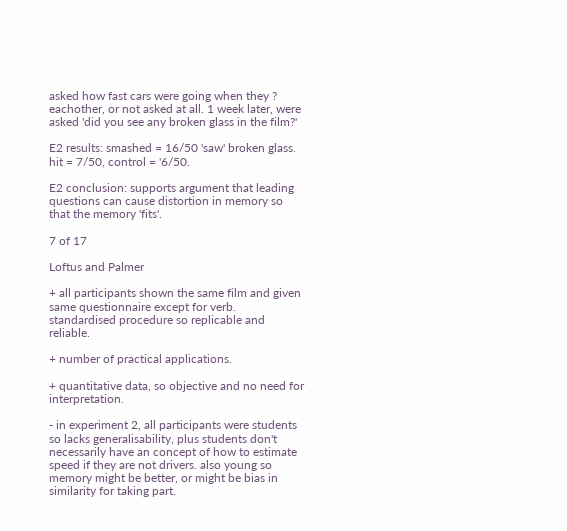asked how fast cars were going when they ? eachother, or not asked at all. 1 week later, were asked 'did you see any broken glass in the film?'

E2 results: smashed = 16/50 'saw' broken glass. hit = 7/50, control = '6/50.

E2 conclusion: supports argument that leading questions can cause distortion in memory so that the memory 'fits'.

7 of 17

Loftus and Palmer

+ all participants shown the same film and given same questionnaire except for verb. standardised procedure so replicable and reliable.

+ number of practical applications.

+ quantitative data, so objective and no need for interpretation.

- in experiment 2, all participants were students so lacks generalisability, plus students don't necessarily have an concept of how to estimate speed if they are not drivers. also young so memory might be better, or might be bias in similarity for taking part.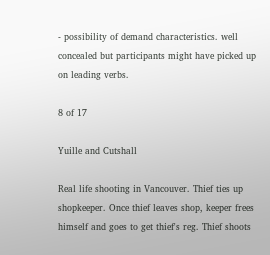- possibility of demand characteristics. well concealed but participants might have picked up on leading verbs.

8 of 17

Yuille and Cutshall

Real life shooting in Vancouver. Thief ties up shopkeeper. Once thief leaves shop, keeper frees himself and goes to get thief's reg. Thief shoots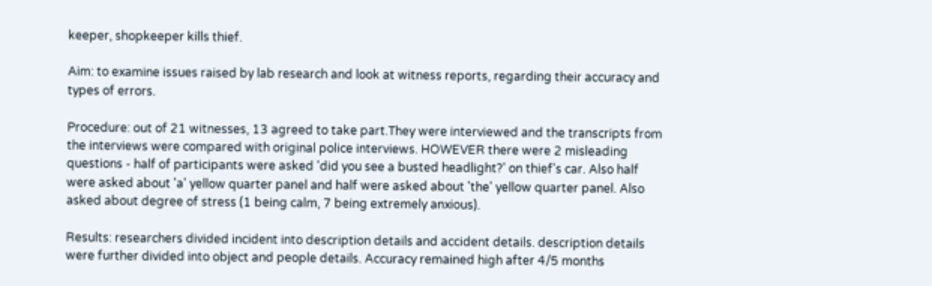keeper, shopkeeper kills thief.

Aim: to examine issues raised by lab research and look at witness reports, regarding their accuracy and types of errors.

Procedure: out of 21 witnesses, 13 agreed to take part.They were interviewed and the transcripts from the interviews were compared with original police interviews. HOWEVER there were 2 misleading questions - half of participants were asked 'did you see a busted headlight?' on thief's car. Also half were asked about 'a' yellow quarter panel and half were asked about 'the' yellow quarter panel. Also asked about degree of stress (1 being calm, 7 being extremely anxious).

Results: researchers divided incident into description details and accident details. description details were further divided into object and people details. Accuracy remained high after 4/5 months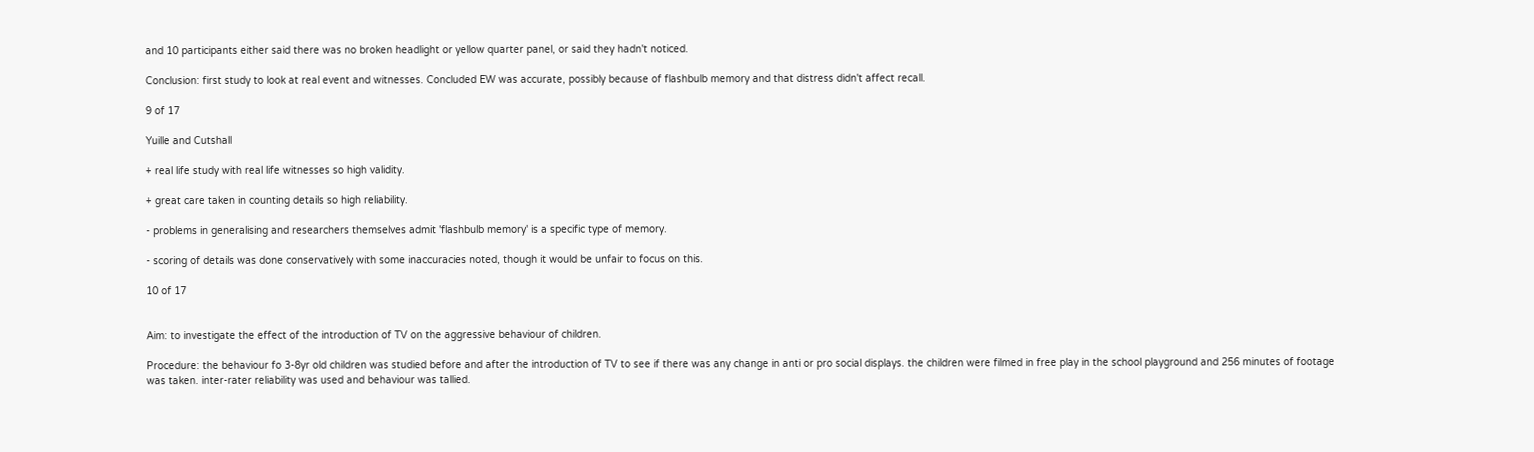and 10 participants either said there was no broken headlight or yellow quarter panel, or said they hadn't noticed.

Conclusion: first study to look at real event and witnesses. Concluded EW was accurate, possibly because of flashbulb memory and that distress didn't affect recall.

9 of 17

Yuille and Cutshall

+ real life study with real life witnesses so high validity.

+ great care taken in counting details so high reliability.

- problems in generalising and researchers themselves admit 'flashbulb memory' is a specific type of memory.

- scoring of details was done conservatively with some inaccuracies noted, though it would be unfair to focus on this.

10 of 17


Aim: to investigate the effect of the introduction of TV on the aggressive behaviour of children.

Procedure: the behaviour fo 3-8yr old children was studied before and after the introduction of TV to see if there was any change in anti or pro social displays. the children were filmed in free play in the school playground and 256 minutes of footage was taken. inter-rater reliability was used and behaviour was tallied.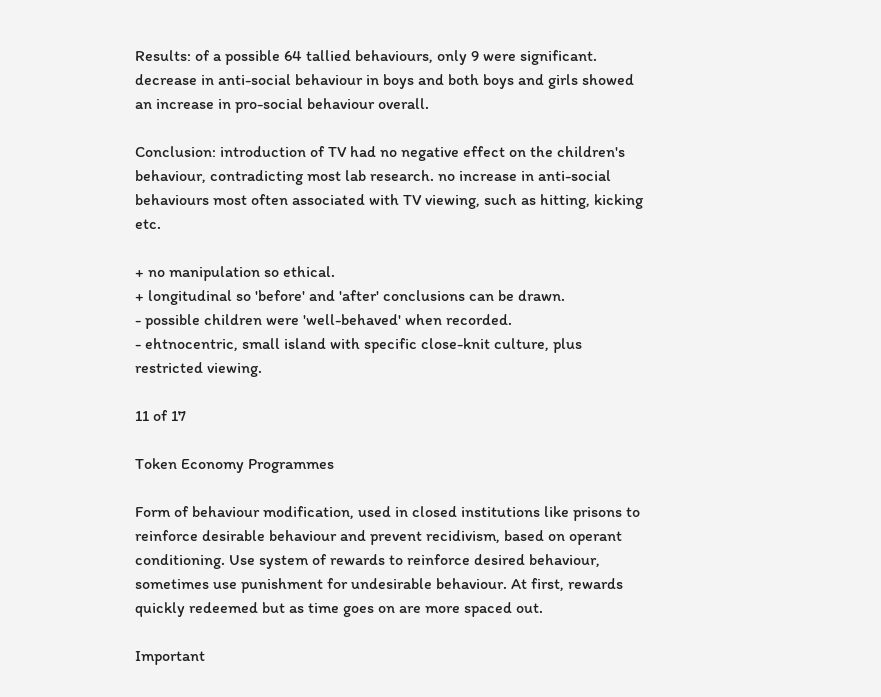Results: of a possible 64 tallied behaviours, only 9 were significant. decrease in anti-social behaviour in boys and both boys and girls showed an increase in pro-social behaviour overall.

Conclusion: introduction of TV had no negative effect on the children's behaviour, contradicting most lab research. no increase in anti-social behaviours most often associated with TV viewing, such as hitting, kicking etc.

+ no manipulation so ethical.
+ longitudinal so 'before' and 'after' conclusions can be drawn.
- possible children were 'well-behaved' when recorded.
- ehtnocentric, small island with specific close-knit culture, plus restricted viewing.

11 of 17

Token Economy Programmes

Form of behaviour modification, used in closed institutions like prisons to reinforce desirable behaviour and prevent recidivism, based on operant conditioning. Use system of rewards to reinforce desired behaviour, sometimes use punishment for undesirable behaviour. At first, rewards quickly redeemed but as time goes on are more spaced out.

Important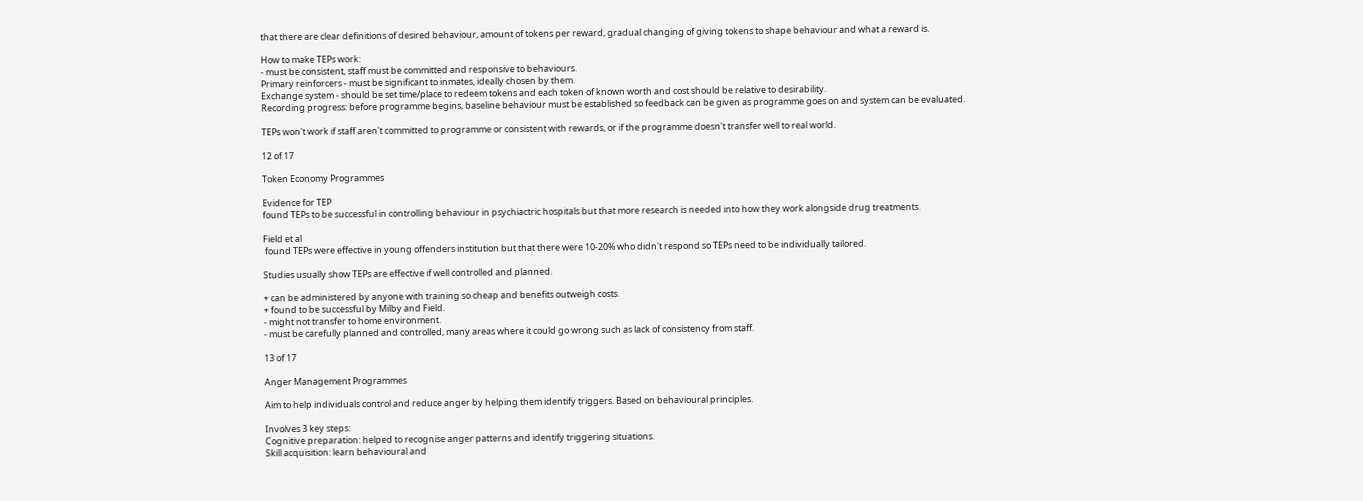that there are clear definitions of desired behaviour, amount of tokens per reward, gradual changing of giving tokens to shape behaviour and what a reward is.

How to make TEPs work:
- must be consistent, staff must be committed and responsive to behaviours.
Primary reinforcers - must be significant to inmates, ideally chosen by them.
Exchange system - should be set time/place to redeem tokens and each token of known worth and cost should be relative to desirability.
Recording progress: before programme begins, baseline behaviour must be established so feedback can be given as programme goes on and system can be evaluated.

TEPs won't work if staff aren't committed to programme or consistent with rewards, or if the programme doesn't transfer well to real world.

12 of 17

Token Economy Programmes

Evidence for TEP
found TEPs to be successful in controlling behaviour in psychiactric hospitals but that more research is needed into how they work alongside drug treatments.

Field et al
 found TEPs were effective in young offenders institution but that there were 10-20% who didn't respond so TEPs need to be individually tailored.

Studies usually show TEPs are effective if well controlled and planned.

+ can be administered by anyone with training so cheap and benefits outweigh costs.
+ found to be successful by Milby and Field.
- might not transfer to home environment.
- must be carefully planned and controlled, many areas where it could go wrong such as lack of consistency from staff.

13 of 17

Anger Management Programmes

Aim to help individuals control and reduce anger by helping them identify triggers. Based on behavioural principles.

Involves 3 key steps:
Cognitive preparation: helped to recognise anger patterns and identify triggering situations.
Skill acquisition: learn behavioural and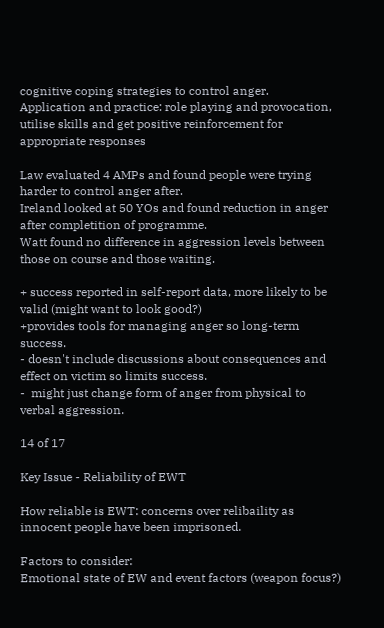cognitive coping strategies to control anger.
Application and practice: role playing and provocation, utilise skills and get positive reinforcement for appropriate responses

Law evaluated 4 AMPs and found people were trying harder to control anger after.
Ireland looked at 50 YOs and found reduction in anger after completition of programme.
Watt found no difference in aggression levels between those on course and those waiting.

+ success reported in self-report data, more likely to be valid (might want to look good?)
+provides tools for managing anger so long-term success.
- doesn't include discussions about consequences and effect on victim so limits success.
-  might just change form of anger from physical to verbal aggression.

14 of 17

Key Issue - Reliability of EWT

How reliable is EWT: concerns over relibaility as innocent people have been imprisoned.

Factors to consider:
Emotional state of EW and event factors (weapon focus?)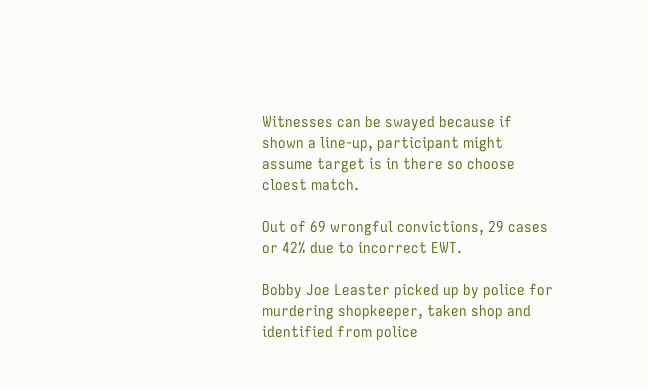Witnesses can be swayed because if shown a line-up, participant might assume target is in there so choose cloest match.

Out of 69 wrongful convictions, 29 cases or 42% due to incorrect EWT.

Bobby Joe Leaster picked up by police for murdering shopkeeper, taken shop and identified from police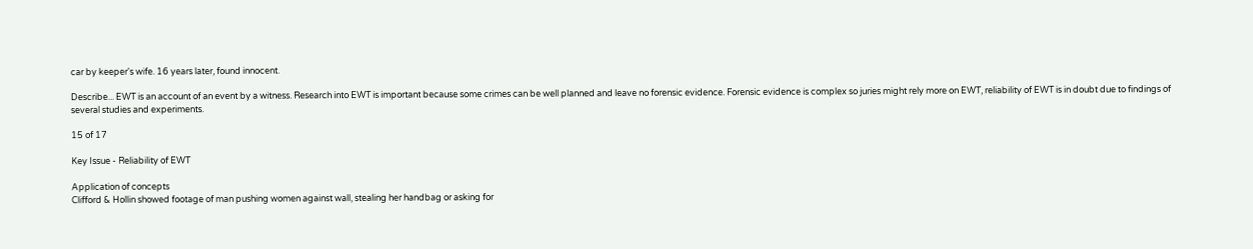car by keeper's wife. 16 years later, found innocent.

Describe... EWT is an account of an event by a witness. Research into EWT is important because some crimes can be well planned and leave no forensic evidence. Forensic evidence is complex so juries might rely more on EWT, reliability of EWT is in doubt due to findings of several studies and experiments.

15 of 17

Key Issue - Reliability of EWT

Application of concepts
Clifford & Hollin showed footage of man pushing women against wall, stealing her handbag or asking for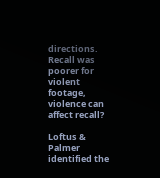directions. Recall was poorer for violent footage, violence can affect recall?

Loftus & Palmer identified the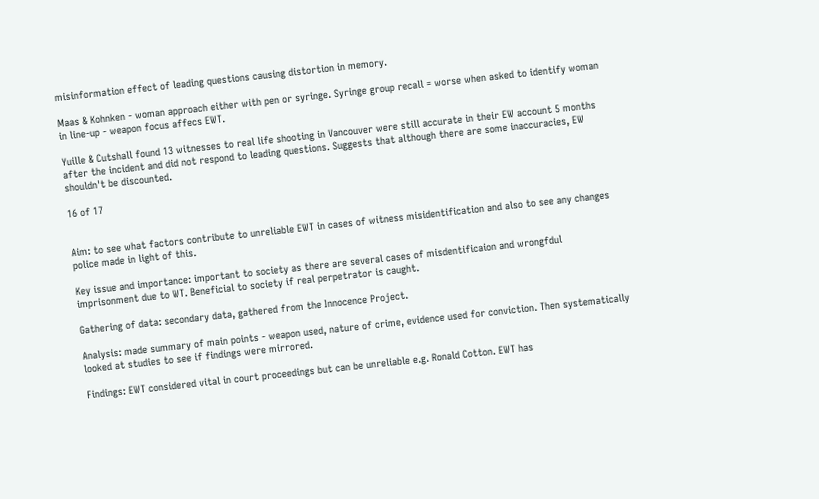misinformation effect of leading questions causing distortion in memory.

Maas & Kohnken - woman approach either with pen or syringe. Syringe group recall = worse when asked to identify woman in line-up - weapon focus affecs EWT.

Yuille & Cutshall found 13 witnesses to real life shooting in Vancouver were still accurate in their EW account 5 months after the incident and did not respond to leading questions. Suggests that although there are some inaccuracies, EW shouldn't be discounted.

16 of 17


Aim: to see what factors contribute to unreliable EWT in cases of witness misidentification and also to see any changes police made in light of this.

Key issue and importance: important to society as there are several cases of misdentificaion and wrongfdul imprisonment due to WT. Beneficial to society if real perpetrator is caught.

Gathering of data: secondary data, gathered from the Innocence Project.

Analysis: made summary of main points - weapon used, nature of crime, evidence used for conviction. Then systematically looked at studies to see if findings were mirrored.

Findings: EWT considered vital in court proceedings but can be unreliable e.g. Ronald Cotton. EWT has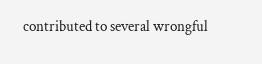contributed to several wrongful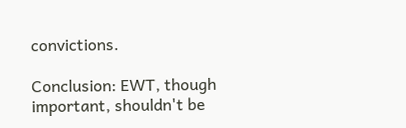convictions.

Conclusion: EWT, though important, shouldn't be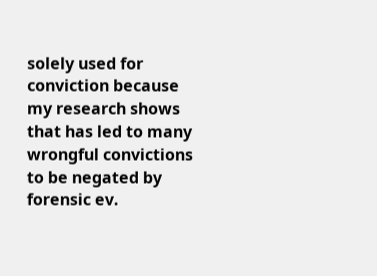solely used for conviction because my research shows that has led to many wrongful convictions to be negated by forensic ev.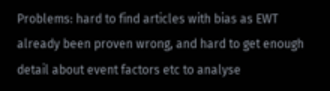Problems: hard to find articles with bias as EWT already been proven wrong, and hard to get enough detail about event factors etc to analyse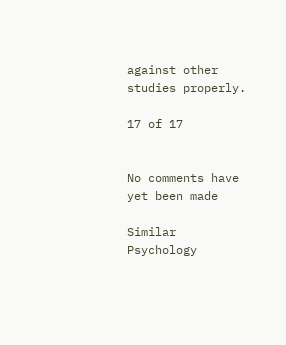against other studies properly.

17 of 17


No comments have yet been made

Similar Psychology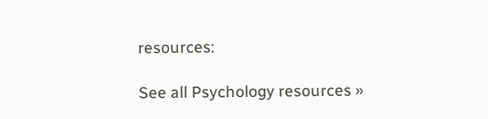resources:

See all Psychology resources »